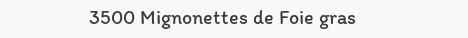3500 Mignonettes de Foie gras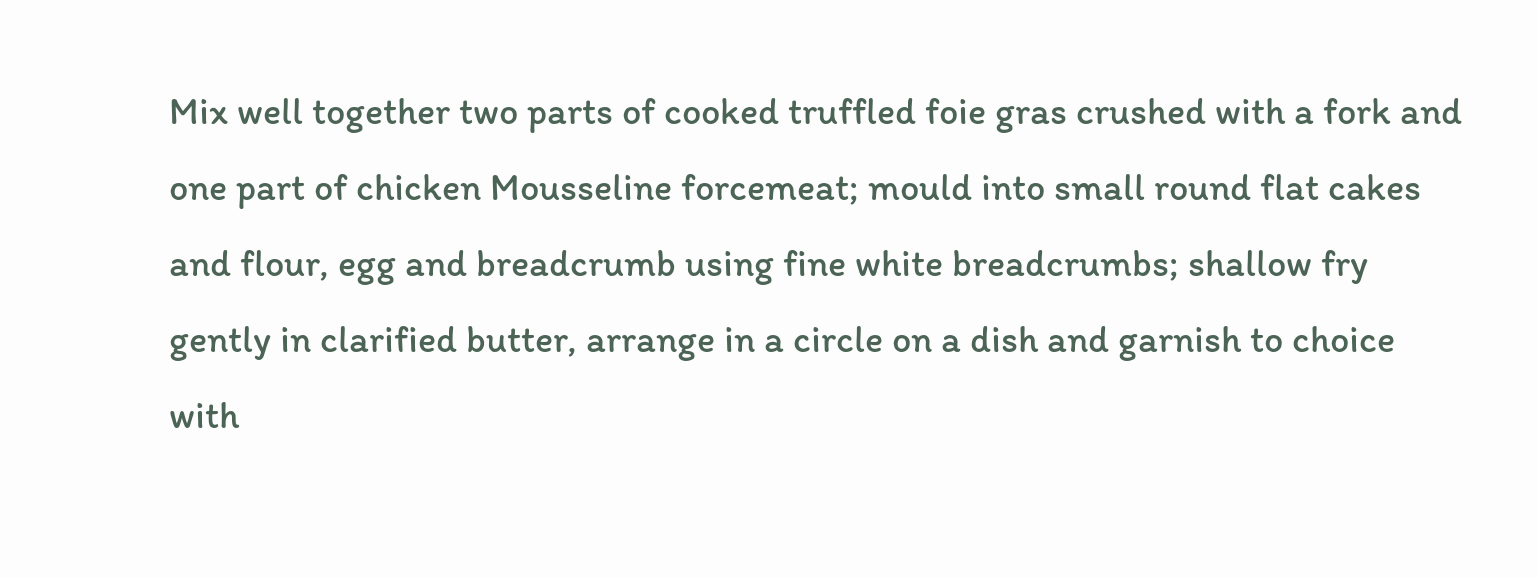Mix well together two parts of cooked truffled foie gras crushed with a fork and one part of chicken Mousseline forcemeat; mould into small round flat cakes and flour, egg and breadcrumb using fine white breadcrumbs; shallow fry gently in clarified butter, arrange in a circle on a dish and garnish to choice with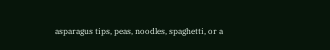asparagus tips, peas, noodles, spaghetti, or a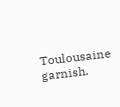Toulousaine garnish.